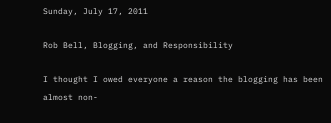Sunday, July 17, 2011

Rob Bell, Blogging, and Responsibility

I thought I owed everyone a reason the blogging has been almost non-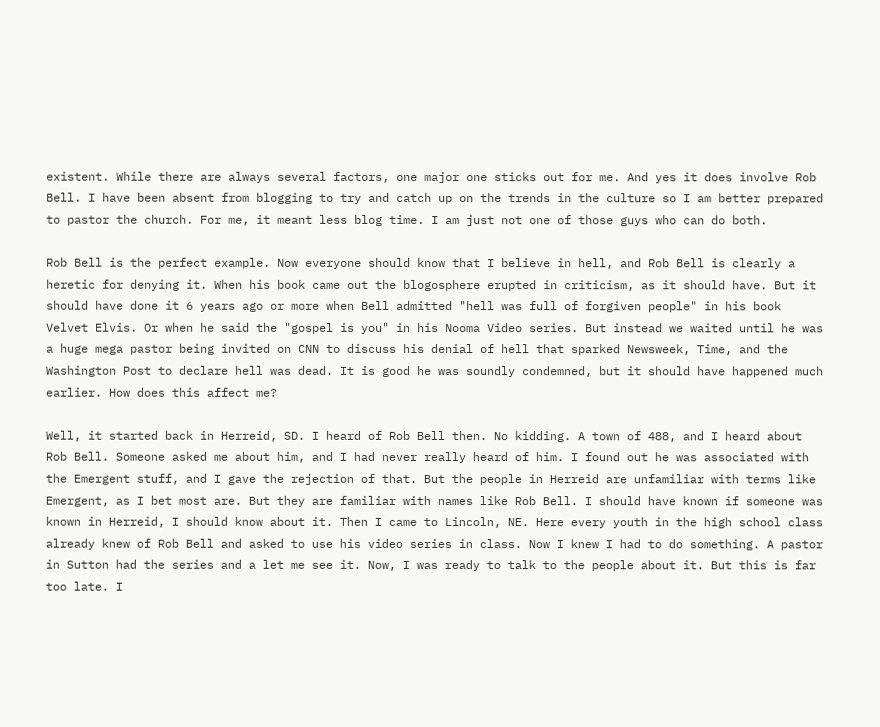existent. While there are always several factors, one major one sticks out for me. And yes it does involve Rob Bell. I have been absent from blogging to try and catch up on the trends in the culture so I am better prepared to pastor the church. For me, it meant less blog time. I am just not one of those guys who can do both.

Rob Bell is the perfect example. Now everyone should know that I believe in hell, and Rob Bell is clearly a heretic for denying it. When his book came out the blogosphere erupted in criticism, as it should have. But it should have done it 6 years ago or more when Bell admitted "hell was full of forgiven people" in his book Velvet Elvis. Or when he said the "gospel is you" in his Nooma Video series. But instead we waited until he was a huge mega pastor being invited on CNN to discuss his denial of hell that sparked Newsweek, Time, and the Washington Post to declare hell was dead. It is good he was soundly condemned, but it should have happened much earlier. How does this affect me?

Well, it started back in Herreid, SD. I heard of Rob Bell then. No kidding. A town of 488, and I heard about Rob Bell. Someone asked me about him, and I had never really heard of him. I found out he was associated with the Emergent stuff, and I gave the rejection of that. But the people in Herreid are unfamiliar with terms like Emergent, as I bet most are. But they are familiar with names like Rob Bell. I should have known if someone was known in Herreid, I should know about it. Then I came to Lincoln, NE. Here every youth in the high school class already knew of Rob Bell and asked to use his video series in class. Now I knew I had to do something. A pastor in Sutton had the series and a let me see it. Now, I was ready to talk to the people about it. But this is far too late. I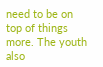need to be on top of things more. The youth also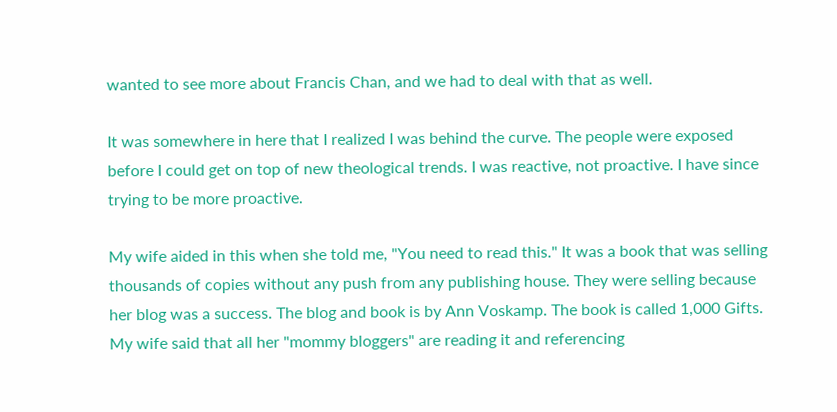wanted to see more about Francis Chan, and we had to deal with that as well.

It was somewhere in here that I realized I was behind the curve. The people were exposed before I could get on top of new theological trends. I was reactive, not proactive. I have since trying to be more proactive.

My wife aided in this when she told me, "You need to read this." It was a book that was selling thousands of copies without any push from any publishing house. They were selling because her blog was a success. The blog and book is by Ann Voskamp. The book is called 1,000 Gifts. My wife said that all her "mommy bloggers" are reading it and referencing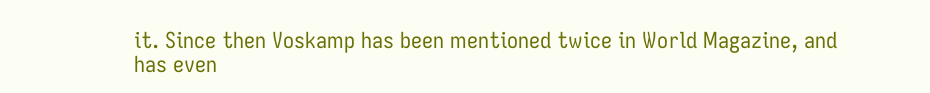it. Since then Voskamp has been mentioned twice in World Magazine, and has even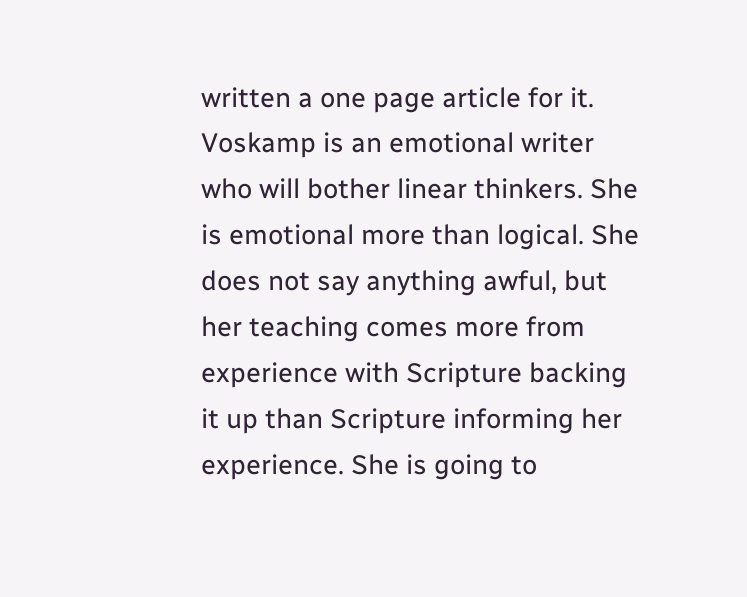written a one page article for it. Voskamp is an emotional writer who will bother linear thinkers. She is emotional more than logical. She does not say anything awful, but her teaching comes more from experience with Scripture backing it up than Scripture informing her experience. She is going to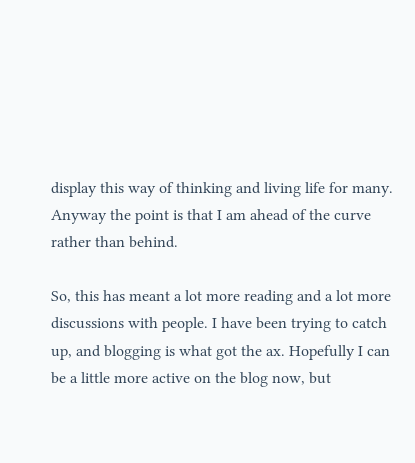display this way of thinking and living life for many. Anyway the point is that I am ahead of the curve rather than behind.

So, this has meant a lot more reading and a lot more discussions with people. I have been trying to catch up, and blogging is what got the ax. Hopefully I can be a little more active on the blog now, but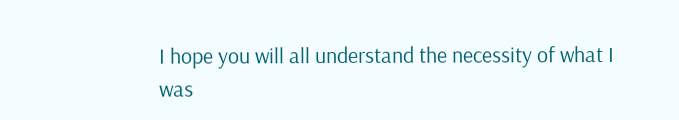I hope you will all understand the necessity of what I was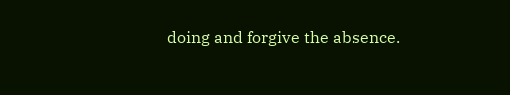doing and forgive the absence.